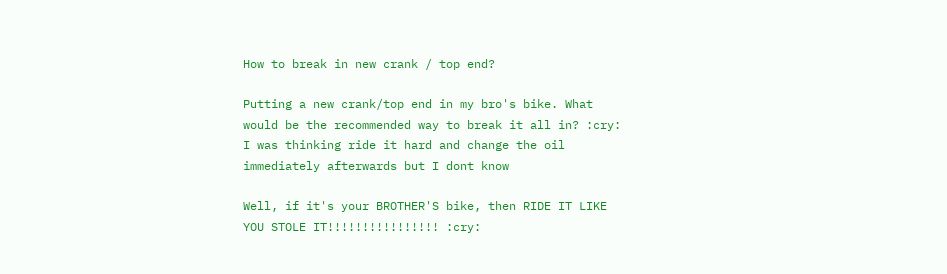How to break in new crank / top end?

Putting a new crank/top end in my bro's bike. What would be the recommended way to break it all in? :cry: I was thinking ride it hard and change the oil immediately afterwards but I dont know

Well, if it's your BROTHER'S bike, then RIDE IT LIKE YOU STOLE IT!!!!!!!!!!!!!!!! :cry: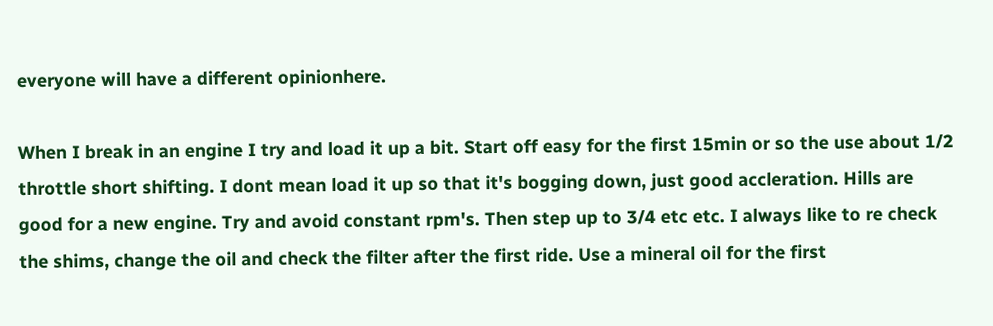everyone will have a different opinionhere.

When I break in an engine I try and load it up a bit. Start off easy for the first 15min or so the use about 1/2 throttle short shifting. I dont mean load it up so that it's bogging down, just good accleration. Hills are good for a new engine. Try and avoid constant rpm's. Then step up to 3/4 etc etc. I always like to re check the shims, change the oil and check the filter after the first ride. Use a mineral oil for the first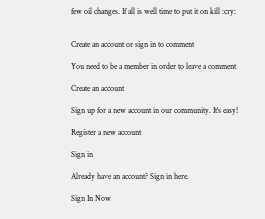few oil changes. If all is well time to put it on kill :cry:


Create an account or sign in to comment

You need to be a member in order to leave a comment

Create an account

Sign up for a new account in our community. It's easy!

Register a new account

Sign in

Already have an account? Sign in here.

Sign In Now